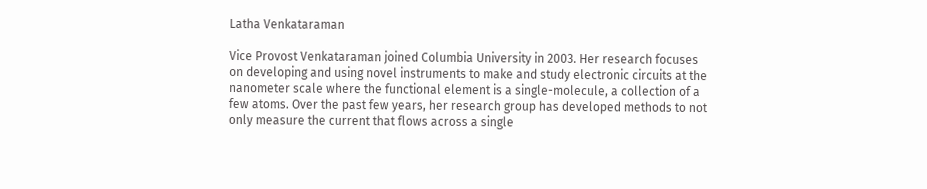Latha Venkataraman

Vice Provost Venkataraman joined Columbia University in 2003. Her research focuses on developing and using novel instruments to make and study electronic circuits at the nanometer scale where the functional element is a single-molecule, a collection of a few atoms. Over the past few years, her research group has developed methods to not only measure the current that flows across a single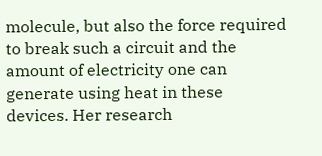molecule, but also the force required to break such a circuit and the amount of electricity one can generate using heat in these devices. Her research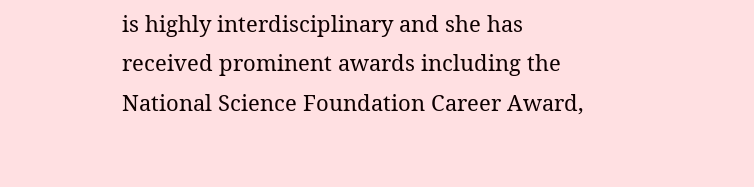is highly interdisciplinary and she has received prominent awards including the National Science Foundation Career Award,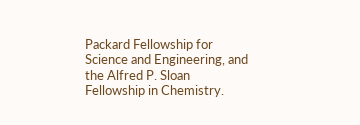Packard Fellowship for Science and Engineering, and the Alfred P. Sloan Fellowship in Chemistry.